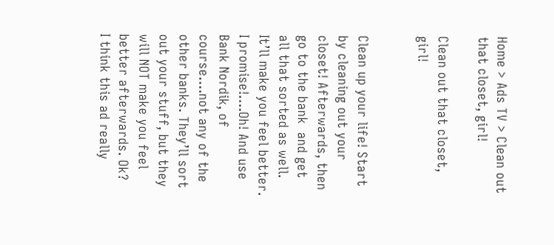Home > Ads TV > Clean out that closet, girl!

Clean out that closet, girl!


Clean up your life! Start by cleaning out your closet! Afterwards, then go to the bank  and get all that sorted as well. It’ll make you feel better. I promise!….Oh! And use Bank Nordik, of course….not any of the other banks. They’ll sort out your stuff, but they will NOT make you feel better afterwards. Ok?
I think this ad really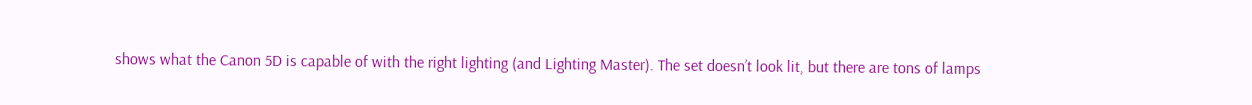shows what the Canon 5D is capable of with the right lighting (and Lighting Master). The set doesn’t look lit, but there are tons of lamps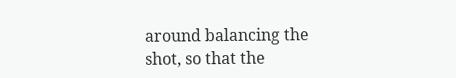around balancing the shot, so that the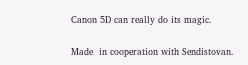Canon 5D can really do its magic.

Made  in cooperation with Sendistovan.